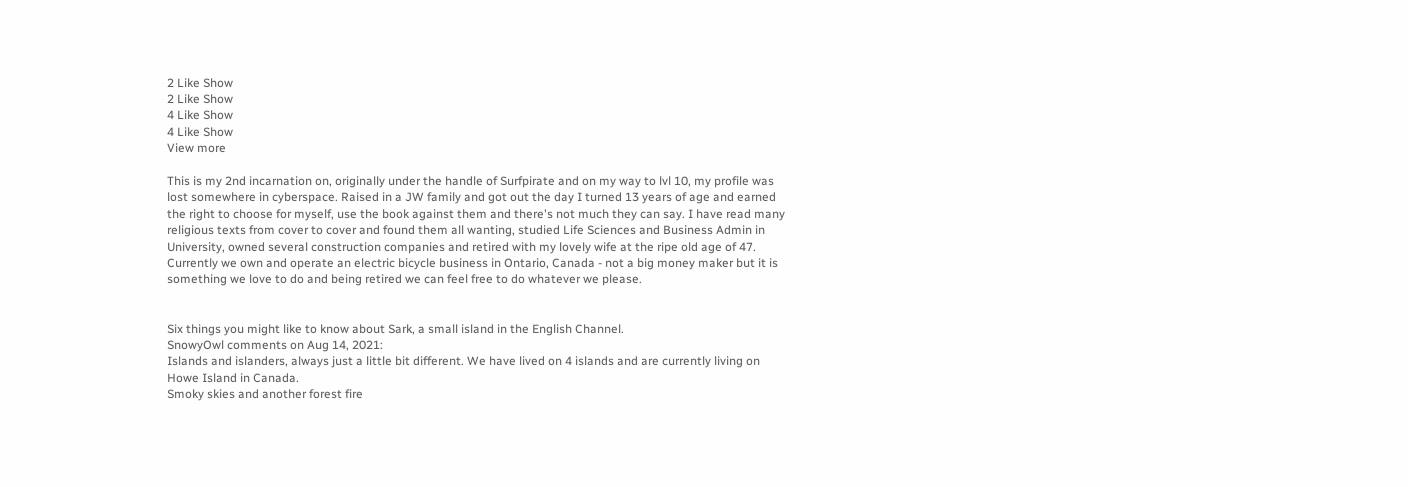2 Like Show
2 Like Show
4 Like Show
4 Like Show
View more

This is my 2nd incarnation on, originally under the handle of Surfpirate and on my way to lvl 10, my profile was lost somewhere in cyberspace. Raised in a JW family and got out the day I turned 13 years of age and earned the right to choose for myself, use the book against them and there's not much they can say. I have read many religious texts from cover to cover and found them all wanting, studied Life Sciences and Business Admin in University, owned several construction companies and retired with my lovely wife at the ripe old age of 47. Currently we own and operate an electric bicycle business in Ontario, Canada - not a big money maker but it is something we love to do and being retired we can feel free to do whatever we please.


Six things you might like to know about Sark, a small island in the English Channel.
SnowyOwl comments on Aug 14, 2021:
Islands and islanders, always just a little bit different. We have lived on 4 islands and are currently living on Howe Island in Canada.
Smoky skies and another forest fire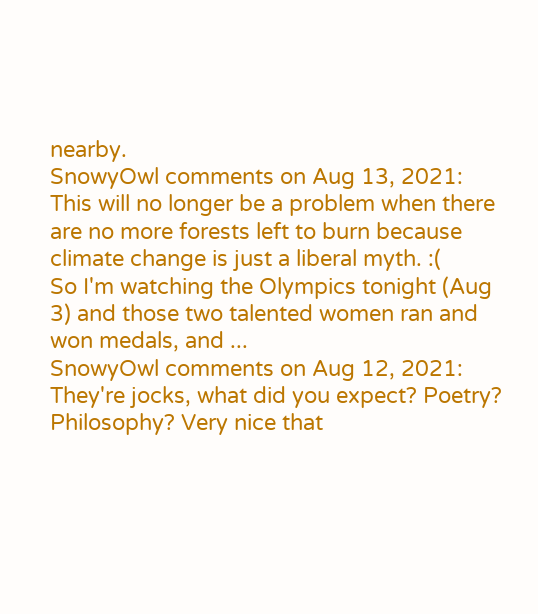nearby.
SnowyOwl comments on Aug 13, 2021:
This will no longer be a problem when there are no more forests left to burn because climate change is just a liberal myth. :(
So I'm watching the Olympics tonight (Aug 3) and those two talented women ran and won medals, and ...
SnowyOwl comments on Aug 12, 2021:
They're jocks, what did you expect? Poetry? Philosophy? Very nice that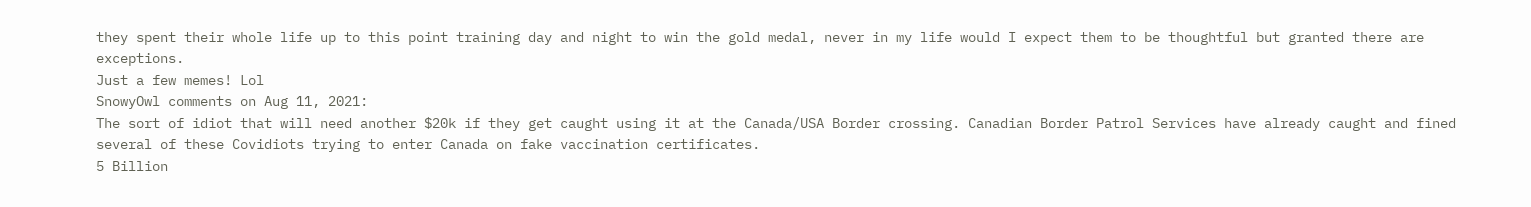they spent their whole life up to this point training day and night to win the gold medal, never in my life would I expect them to be thoughtful but granted there are exceptions.
Just a few memes! Lol
SnowyOwl comments on Aug 11, 2021:
The sort of idiot that will need another $20k if they get caught using it at the Canada/USA Border crossing. Canadian Border Patrol Services have already caught and fined several of these Covidiots trying to enter Canada on fake vaccination certificates.
5 Billion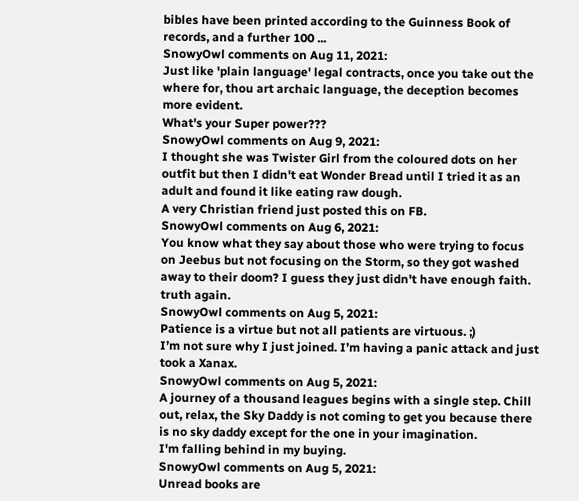bibles have been printed according to the Guinness Book of records, and a further 100 ...
SnowyOwl comments on Aug 11, 2021:
Just like 'plain language' legal contracts, once you take out the where for, thou art archaic language, the deception becomes more evident.
What's your Super power???
SnowyOwl comments on Aug 9, 2021:
I thought she was Twister Girl from the coloured dots on her outfit but then I didn't eat Wonder Bread until I tried it as an adult and found it like eating raw dough.
A very Christian friend just posted this on FB.
SnowyOwl comments on Aug 6, 2021:
You know what they say about those who were trying to focus on Jeebus but not focusing on the Storm, so they got washed away to their doom? I guess they just didn't have enough faith.
truth again.
SnowyOwl comments on Aug 5, 2021:
Patience is a virtue but not all patients are virtuous. ;)
I’m not sure why I just joined. I’m having a panic attack and just took a Xanax.
SnowyOwl comments on Aug 5, 2021:
A journey of a thousand leagues begins with a single step. Chill out, relax, the Sky Daddy is not coming to get you because there is no sky daddy except for the one in your imagination.
I'm falling behind in my buying.
SnowyOwl comments on Aug 5, 2021:
Unread books are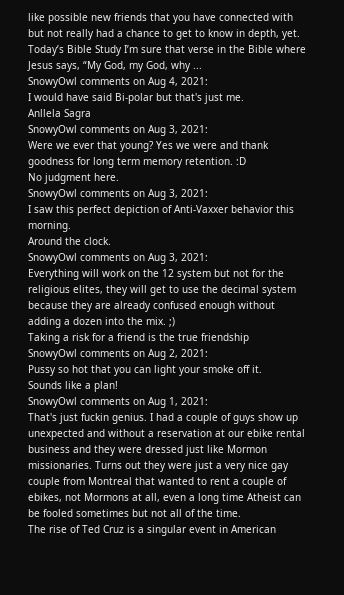like possible new friends that you have connected with but not really had a chance to get to know in depth, yet.
Today’s Bible Study I’m sure that verse in the Bible where Jesus says, “My God, my God, why ...
SnowyOwl comments on Aug 4, 2021:
I would have said Bi-polar but that's just me.
Anllela Sagra
SnowyOwl comments on Aug 3, 2021:
Were we ever that young? Yes we were and thank goodness for long term memory retention. :D
No judgment here.
SnowyOwl comments on Aug 3, 2021:
I saw this perfect depiction of Anti-Vaxxer behavior this morning.
Around the clock.
SnowyOwl comments on Aug 3, 2021:
Everything will work on the 12 system but not for the religious elites, they will get to use the decimal system because they are already confused enough without adding a dozen into the mix. ;)
Taking a risk for a friend is the true friendship
SnowyOwl comments on Aug 2, 2021:
Pussy so hot that you can light your smoke off it.
Sounds like a plan!
SnowyOwl comments on Aug 1, 2021:
That's just fuckin genius. I had a couple of guys show up unexpected and without a reservation at our ebike rental business and they were dressed just like Mormon missionaries. Turns out they were just a very nice gay couple from Montreal that wanted to rent a couple of ebikes, not Mormons at all, even a long time Atheist can be fooled sometimes but not all of the time.
The rise of Ted Cruz is a singular event in American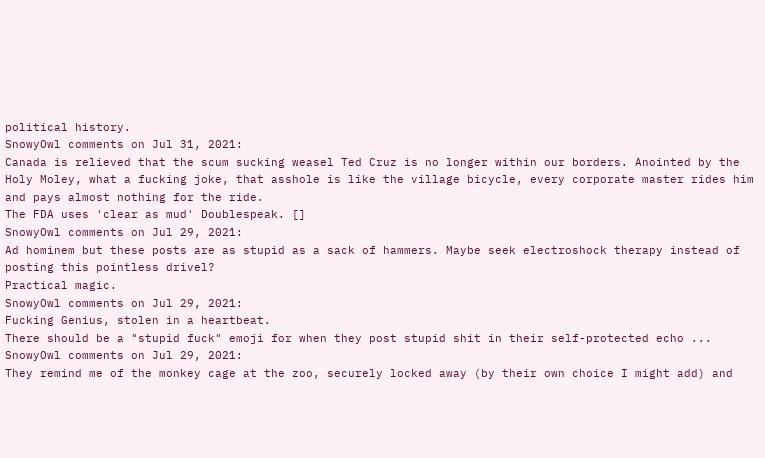political history.
SnowyOwl comments on Jul 31, 2021:
Canada is relieved that the scum sucking weasel Ted Cruz is no longer within our borders. Anointed by the Holy Moley, what a fucking joke, that asshole is like the village bicycle, every corporate master rides him and pays almost nothing for the ride.
The FDA uses 'clear as mud' Doublespeak. []
SnowyOwl comments on Jul 29, 2021:
Ad hominem but these posts are as stupid as a sack of hammers. Maybe seek electroshock therapy instead of posting this pointless drivel?
Practical magic.
SnowyOwl comments on Jul 29, 2021:
Fucking Genius, stolen in a heartbeat.
There should be a "stupid fuck" emoji for when they post stupid shit in their self-protected echo ...
SnowyOwl comments on Jul 29, 2021:
They remind me of the monkey cage at the zoo, securely locked away (by their own choice I might add) and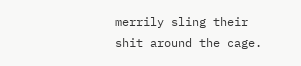merrily sling their shit around the cage.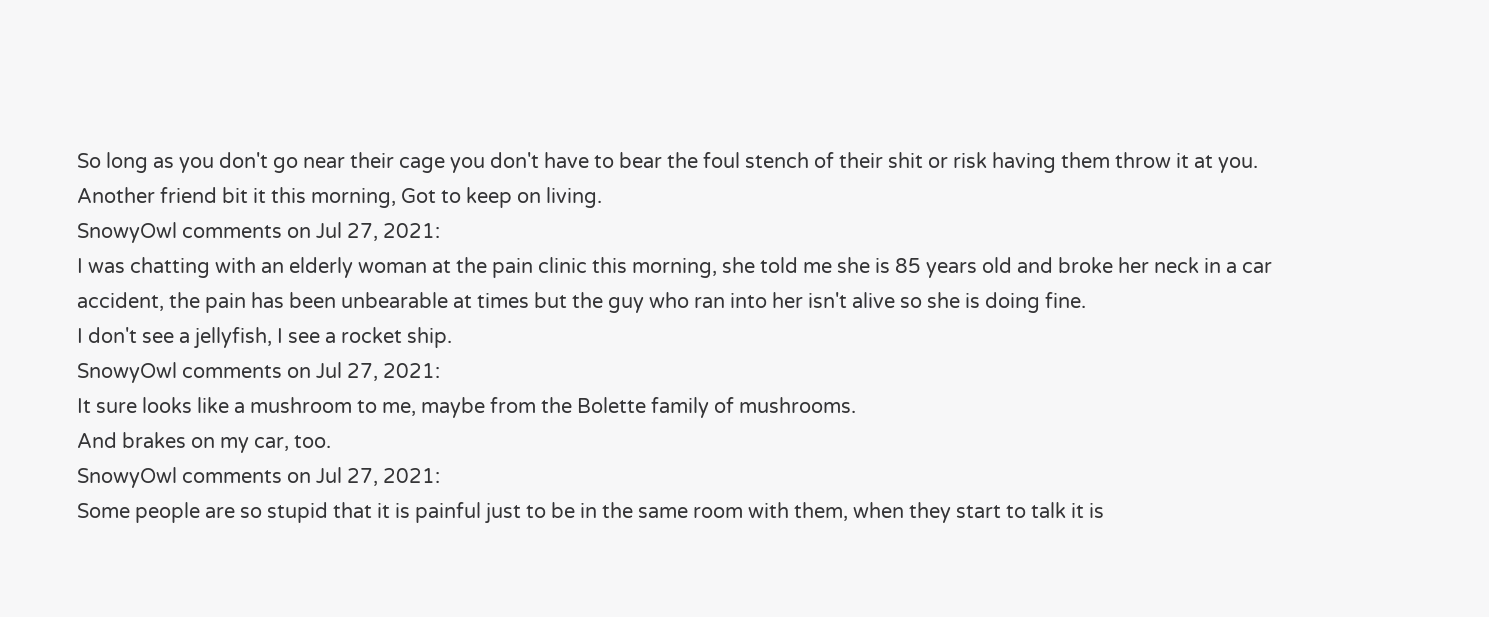So long as you don't go near their cage you don't have to bear the foul stench of their shit or risk having them throw it at you.
Another friend bit it this morning, Got to keep on living.
SnowyOwl comments on Jul 27, 2021:
I was chatting with an elderly woman at the pain clinic this morning, she told me she is 85 years old and broke her neck in a car accident, the pain has been unbearable at times but the guy who ran into her isn't alive so she is doing fine.
I don't see a jellyfish, I see a rocket ship.
SnowyOwl comments on Jul 27, 2021:
It sure looks like a mushroom to me, maybe from the Bolette family of mushrooms.
And brakes on my car, too.
SnowyOwl comments on Jul 27, 2021:
Some people are so stupid that it is painful just to be in the same room with them, when they start to talk it is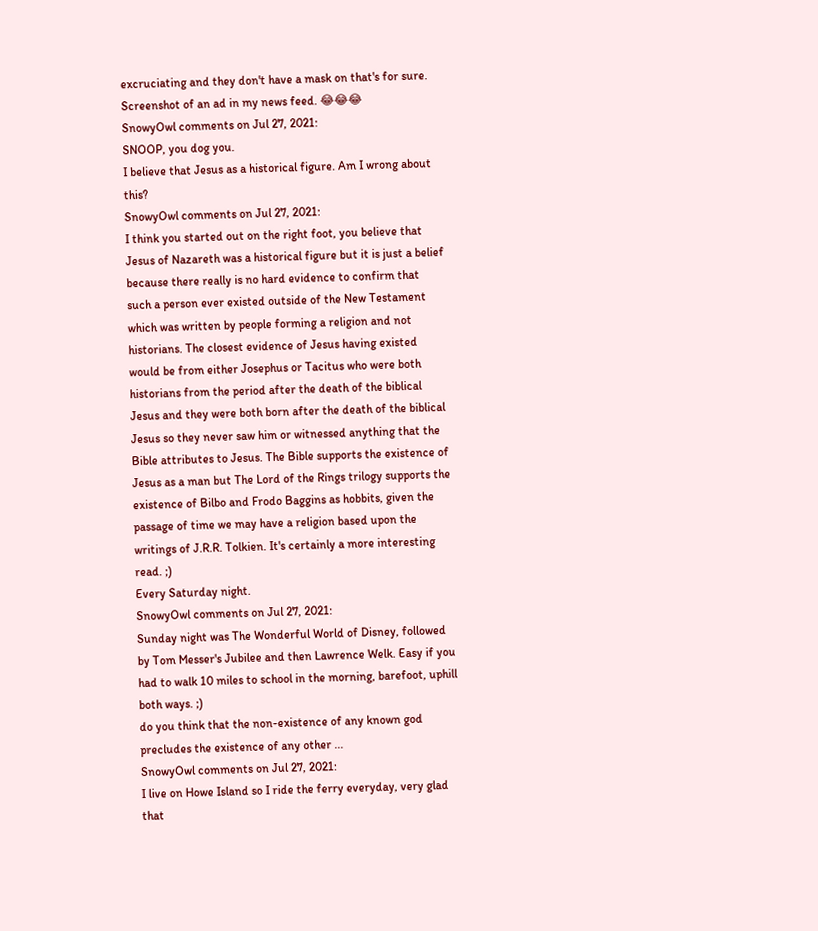excruciating and they don't have a mask on that's for sure.
Screenshot of an ad in my news feed. 😂😂😂
SnowyOwl comments on Jul 27, 2021:
SNOOP, you dog you.
I believe that Jesus as a historical figure. Am I wrong about this?
SnowyOwl comments on Jul 27, 2021:
I think you started out on the right foot, you believe that Jesus of Nazareth was a historical figure but it is just a belief because there really is no hard evidence to confirm that such a person ever existed outside of the New Testament which was written by people forming a religion and not historians. The closest evidence of Jesus having existed would be from either Josephus or Tacitus who were both historians from the period after the death of the biblical Jesus and they were both born after the death of the biblical Jesus so they never saw him or witnessed anything that the Bible attributes to Jesus. The Bible supports the existence of Jesus as a man but The Lord of the Rings trilogy supports the existence of Bilbo and Frodo Baggins as hobbits, given the passage of time we may have a religion based upon the writings of J.R.R. Tolkien. It's certainly a more interesting read. ;)
Every Saturday night.
SnowyOwl comments on Jul 27, 2021:
Sunday night was The Wonderful World of Disney, followed by Tom Messer's Jubilee and then Lawrence Welk. Easy if you had to walk 10 miles to school in the morning, barefoot, uphill both ways. ;)
do you think that the non-existence of any known god precludes the existence of any other ...
SnowyOwl comments on Jul 27, 2021:
I live on Howe Island so I ride the ferry everyday, very glad that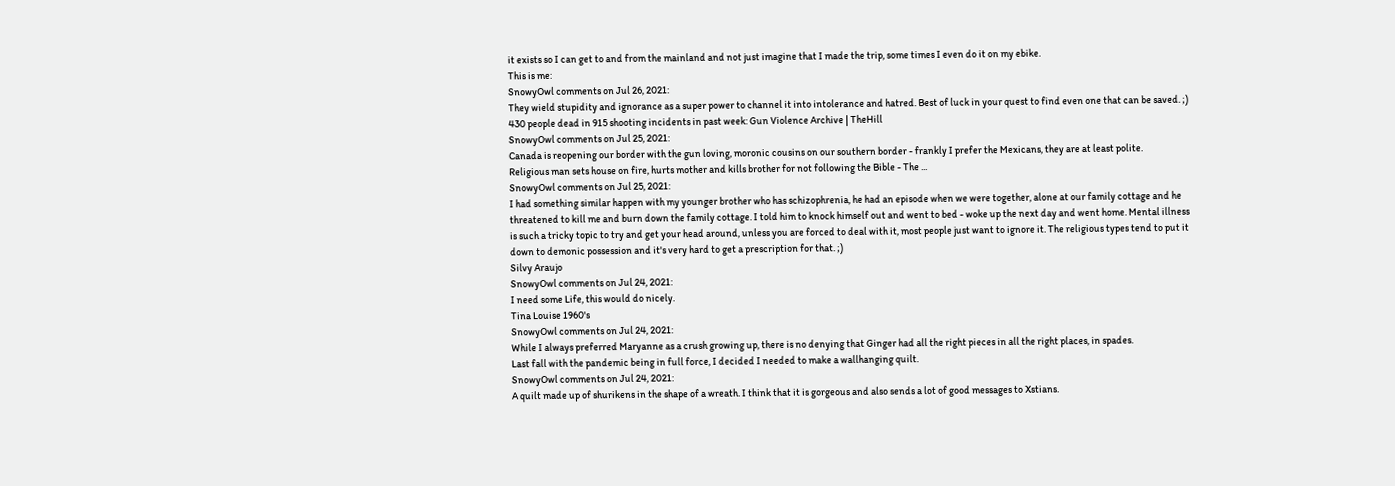it exists so I can get to and from the mainland and not just imagine that I made the trip, some times I even do it on my ebike.
This is me:
SnowyOwl comments on Jul 26, 2021:
They wield stupidity and ignorance as a super power to channel it into intolerance and hatred. Best of luck in your quest to find even one that can be saved. ;)
430 people dead in 915 shooting incidents in past week: Gun Violence Archive | TheHill
SnowyOwl comments on Jul 25, 2021:
Canada is reopening our border with the gun loving, moronic cousins on our southern border - frankly I prefer the Mexicans, they are at least polite.
Religious man sets house on fire, hurts mother and kills brother for not following the Bible - The ...
SnowyOwl comments on Jul 25, 2021:
I had something similar happen with my younger brother who has schizophrenia, he had an episode when we were together, alone at our family cottage and he threatened to kill me and burn down the family cottage. I told him to knock himself out and went to bed - woke up the next day and went home. Mental illness is such a tricky topic to try and get your head around, unless you are forced to deal with it, most people just want to ignore it. The religious types tend to put it down to demonic possession and it's very hard to get a prescription for that. ;)
Silvy Araujo
SnowyOwl comments on Jul 24, 2021:
I need some Life, this would do nicely.
Tina Louise 1960's
SnowyOwl comments on Jul 24, 2021:
While I always preferred Maryanne as a crush growing up, there is no denying that Ginger had all the right pieces in all the right places, in spades.
Last fall with the pandemic being in full force, I decided I needed to make a wallhanging quilt.
SnowyOwl comments on Jul 24, 2021:
A quilt made up of shurikens in the shape of a wreath. I think that it is gorgeous and also sends a lot of good messages to Xstians.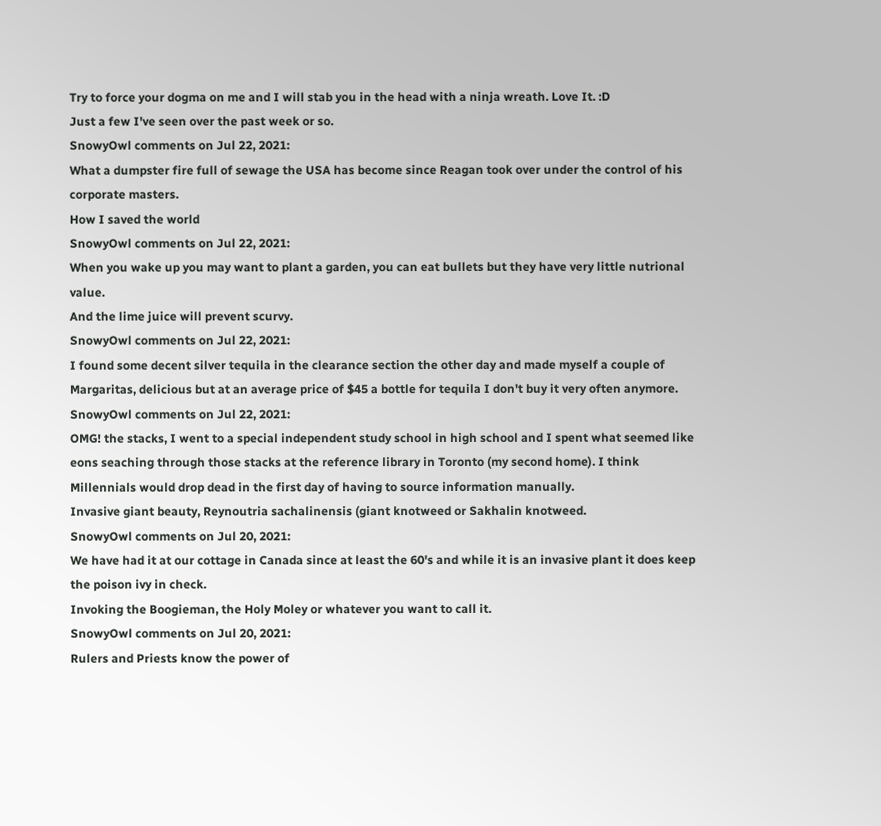Try to force your dogma on me and I will stab you in the head with a ninja wreath. Love It. :D
Just a few I've seen over the past week or so.
SnowyOwl comments on Jul 22, 2021:
What a dumpster fire full of sewage the USA has become since Reagan took over under the control of his corporate masters.
How I saved the world
SnowyOwl comments on Jul 22, 2021:
When you wake up you may want to plant a garden, you can eat bullets but they have very little nutrional value.
And the lime juice will prevent scurvy.
SnowyOwl comments on Jul 22, 2021:
I found some decent silver tequila in the clearance section the other day and made myself a couple of Margaritas, delicious but at an average price of $45 a bottle for tequila I don't buy it very often anymore.
SnowyOwl comments on Jul 22, 2021:
OMG! the stacks, I went to a special independent study school in high school and I spent what seemed like eons seaching through those stacks at the reference library in Toronto (my second home). I think Millennials would drop dead in the first day of having to source information manually.
Invasive giant beauty, Reynoutria sachalinensis (giant knotweed or Sakhalin knotweed.
SnowyOwl comments on Jul 20, 2021:
We have had it at our cottage in Canada since at least the 60's and while it is an invasive plant it does keep the poison ivy in check.
Invoking the Boogieman, the Holy Moley or whatever you want to call it.
SnowyOwl comments on Jul 20, 2021:
Rulers and Priests know the power of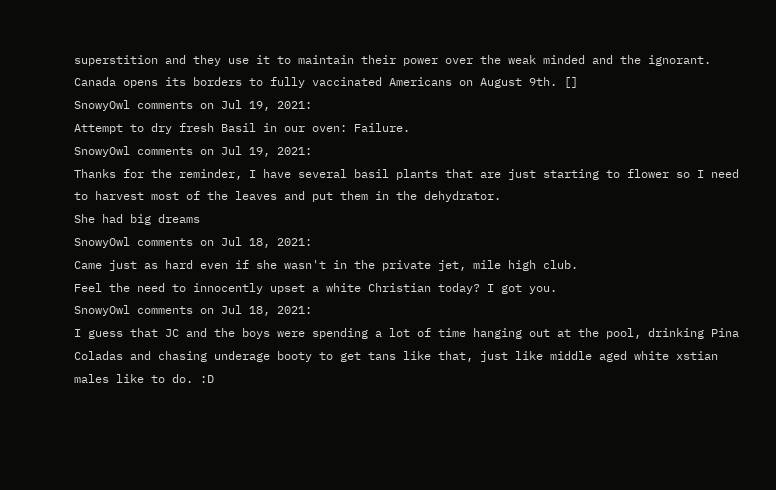superstition and they use it to maintain their power over the weak minded and the ignorant.
Canada opens its borders to fully vaccinated Americans on August 9th. []
SnowyOwl comments on Jul 19, 2021:
Attempt to dry fresh Basil in our oven: Failure.
SnowyOwl comments on Jul 19, 2021:
Thanks for the reminder, I have several basil plants that are just starting to flower so I need to harvest most of the leaves and put them in the dehydrator.
She had big dreams
SnowyOwl comments on Jul 18, 2021:
Came just as hard even if she wasn't in the private jet, mile high club.
Feel the need to innocently upset a white Christian today? I got you.
SnowyOwl comments on Jul 18, 2021:
I guess that JC and the boys were spending a lot of time hanging out at the pool, drinking Pina Coladas and chasing underage booty to get tans like that, just like middle aged white xstian males like to do. :D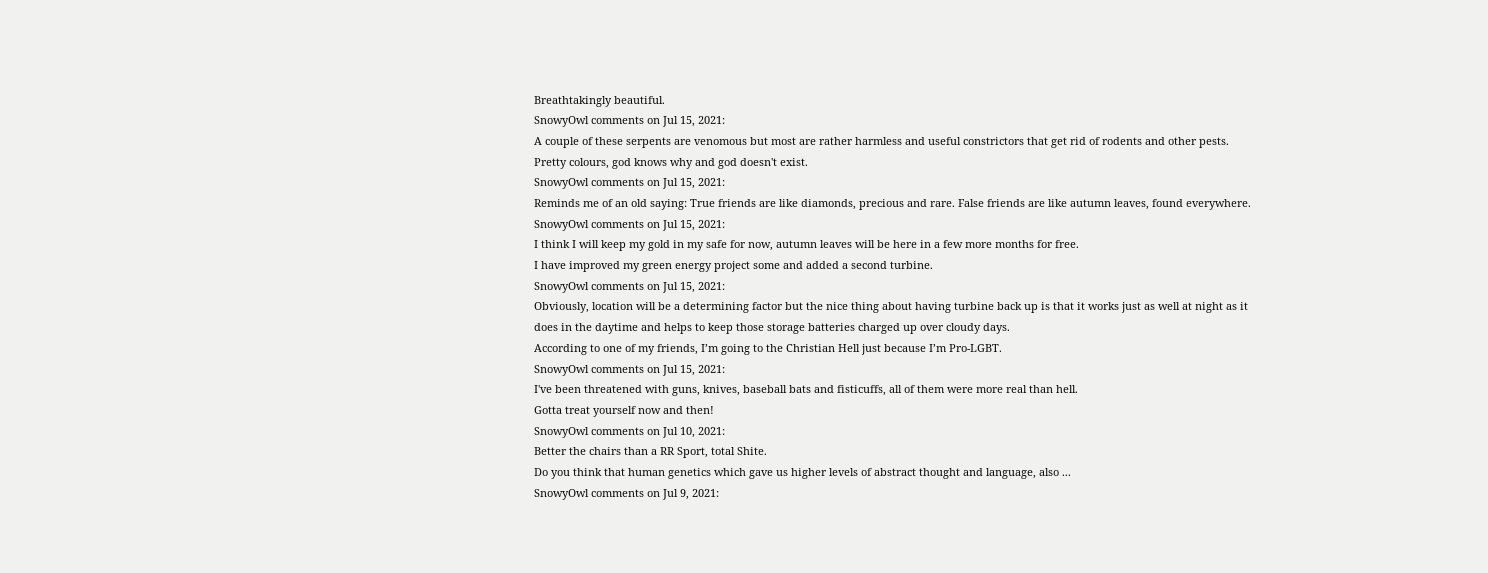Breathtakingly beautiful.
SnowyOwl comments on Jul 15, 2021:
A couple of these serpents are venomous but most are rather harmless and useful constrictors that get rid of rodents and other pests. Pretty colours, god knows why and god doesn't exist.
SnowyOwl comments on Jul 15, 2021:
Reminds me of an old saying: True friends are like diamonds, precious and rare. False friends are like autumn leaves, found everywhere.
SnowyOwl comments on Jul 15, 2021:
I think I will keep my gold in my safe for now, autumn leaves will be here in a few more months for free.
I have improved my green energy project some and added a second turbine.
SnowyOwl comments on Jul 15, 2021:
Obviously, location will be a determining factor but the nice thing about having turbine back up is that it works just as well at night as it does in the daytime and helps to keep those storage batteries charged up over cloudy days.
According to one of my friends, I’m going to the Christian Hell just because I’m Pro-LGBT.
SnowyOwl comments on Jul 15, 2021:
I've been threatened with guns, knives, baseball bats and fisticuffs, all of them were more real than hell.
Gotta treat yourself now and then!
SnowyOwl comments on Jul 10, 2021:
Better the chairs than a RR Sport, total Shite.
Do you think that human genetics which gave us higher levels of abstract thought and language, also ...
SnowyOwl comments on Jul 9, 2021: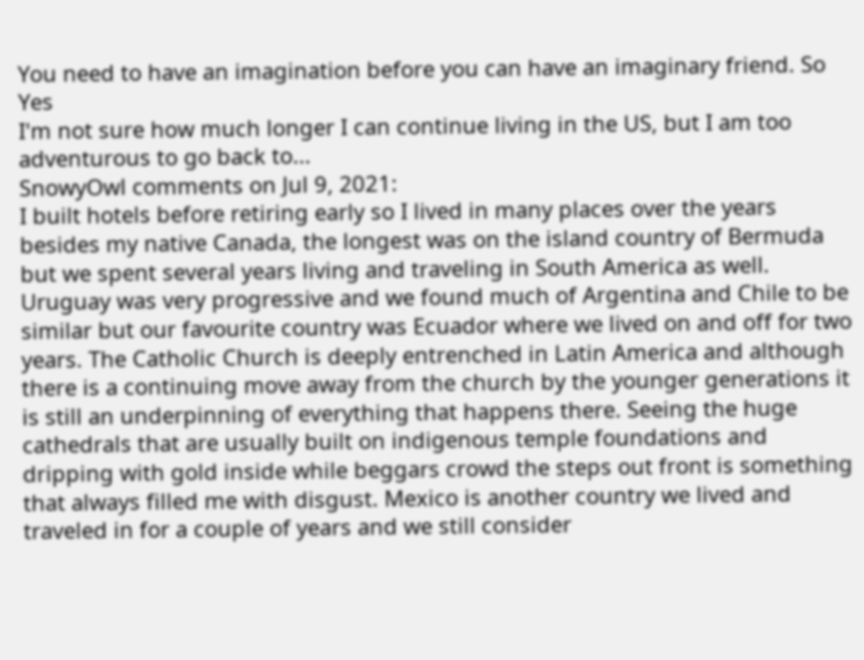You need to have an imagination before you can have an imaginary friend. So Yes
I'm not sure how much longer I can continue living in the US, but I am too adventurous to go back to...
SnowyOwl comments on Jul 9, 2021:
I built hotels before retiring early so I lived in many places over the years besides my native Canada, the longest was on the island country of Bermuda but we spent several years living and traveling in South America as well. Uruguay was very progressive and we found much of Argentina and Chile to be similar but our favourite country was Ecuador where we lived on and off for two years. The Catholic Church is deeply entrenched in Latin America and although there is a continuing move away from the church by the younger generations it is still an underpinning of everything that happens there. Seeing the huge cathedrals that are usually built on indigenous temple foundations and dripping with gold inside while beggars crowd the steps out front is something that always filled me with disgust. Mexico is another country we lived and traveled in for a couple of years and we still consider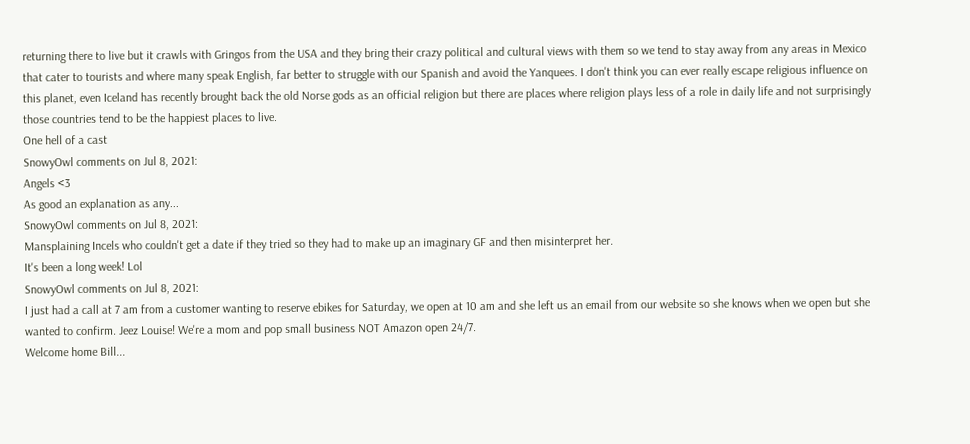returning there to live but it crawls with Gringos from the USA and they bring their crazy political and cultural views with them so we tend to stay away from any areas in Mexico that cater to tourists and where many speak English, far better to struggle with our Spanish and avoid the Yanquees. I don't think you can ever really escape religious influence on this planet, even Iceland has recently brought back the old Norse gods as an official religion but there are places where religion plays less of a role in daily life and not surprisingly those countries tend to be the happiest places to live.
One hell of a cast
SnowyOwl comments on Jul 8, 2021:
Angels <3
As good an explanation as any...
SnowyOwl comments on Jul 8, 2021:
Mansplaining Incels who couldn't get a date if they tried so they had to make up an imaginary GF and then misinterpret her.
It's been a long week! Lol
SnowyOwl comments on Jul 8, 2021:
I just had a call at 7 am from a customer wanting to reserve ebikes for Saturday, we open at 10 am and she left us an email from our website so she knows when we open but she wanted to confirm. Jeez Louise! We're a mom and pop small business NOT Amazon open 24/7.
Welcome home Bill...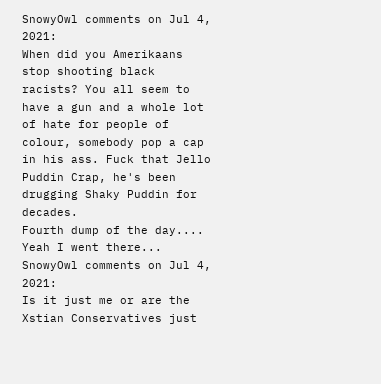SnowyOwl comments on Jul 4, 2021:
When did you Amerikaans stop shooting black racists? You all seem to have a gun and a whole lot of hate for people of colour, somebody pop a cap in his ass. Fuck that Jello Puddin Crap, he's been drugging Shaky Puddin for decades.
Fourth dump of the day.... Yeah I went there...
SnowyOwl comments on Jul 4, 2021:
Is it just me or are the Xstian Conservatives just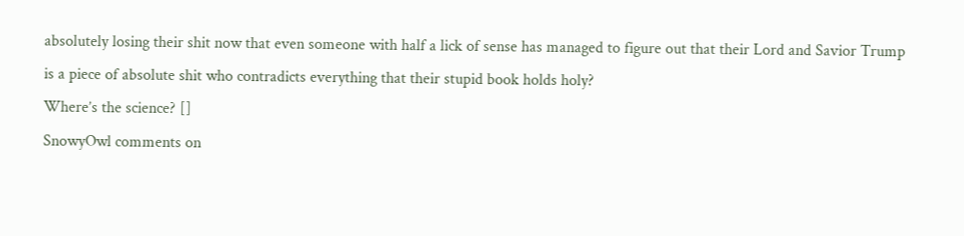absolutely losing their shit now that even someone with half a lick of sense has managed to figure out that their Lord and Savior Trump is a piece of absolute shit who contradicts everything that their stupid book holds holy?
Where’s the science? []
SnowyOwl comments on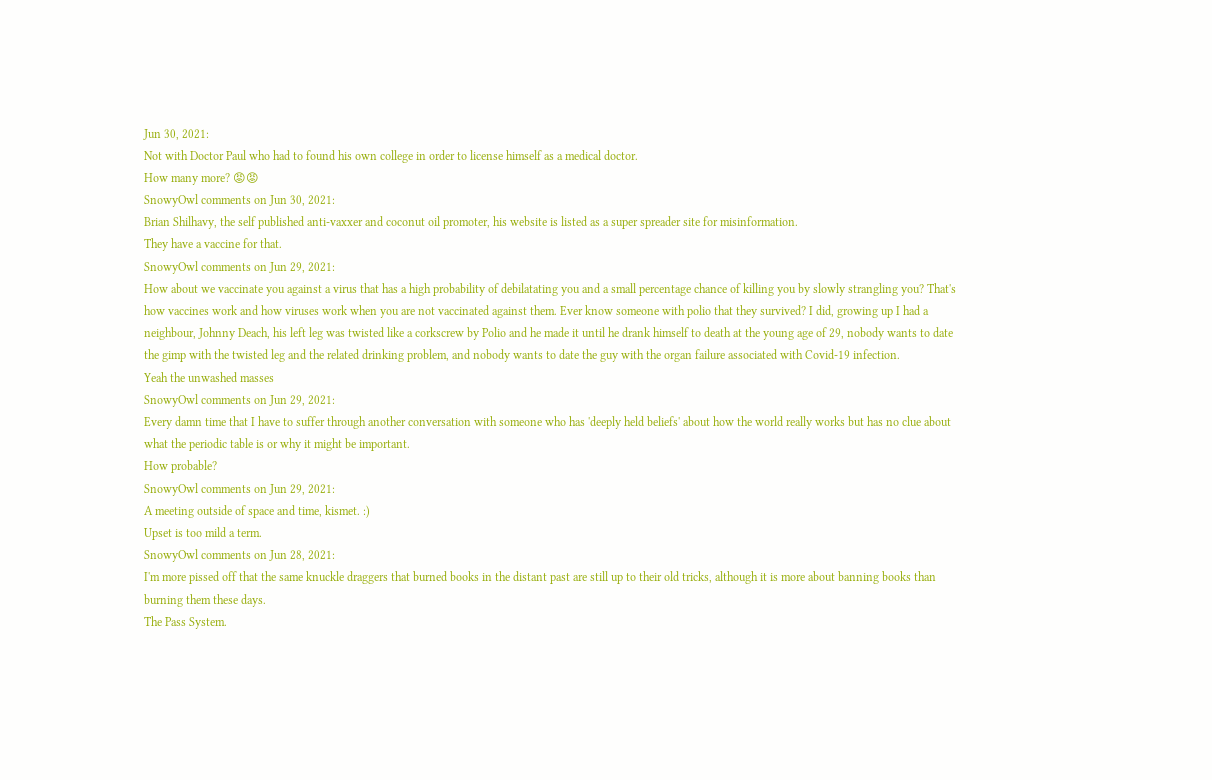Jun 30, 2021:
Not with Doctor Paul who had to found his own college in order to license himself as a medical doctor.
How many more? 😡😡
SnowyOwl comments on Jun 30, 2021:
Brian Shilhavy, the self published anti-vaxxer and coconut oil promoter, his website is listed as a super spreader site for misinformation.
They have a vaccine for that.
SnowyOwl comments on Jun 29, 2021:
How about we vaccinate you against a virus that has a high probability of debilatating you and a small percentage chance of killing you by slowly strangling you? That's how vaccines work and how viruses work when you are not vaccinated against them. Ever know someone with polio that they survived? I did, growing up I had a neighbour, Johnny Deach, his left leg was twisted like a corkscrew by Polio and he made it until he drank himself to death at the young age of 29, nobody wants to date the gimp with the twisted leg and the related drinking problem, and nobody wants to date the guy with the organ failure associated with Covid-19 infection.
Yeah the unwashed masses
SnowyOwl comments on Jun 29, 2021:
Every damn time that I have to suffer through another conversation with someone who has 'deeply held beliefs' about how the world really works but has no clue about what the periodic table is or why it might be important.
How probable?
SnowyOwl comments on Jun 29, 2021:
A meeting outside of space and time, kismet. :)
Upset is too mild a term.
SnowyOwl comments on Jun 28, 2021:
I'm more pissed off that the same knuckle draggers that burned books in the distant past are still up to their old tricks, although it is more about banning books than burning them these days.
The Pass System.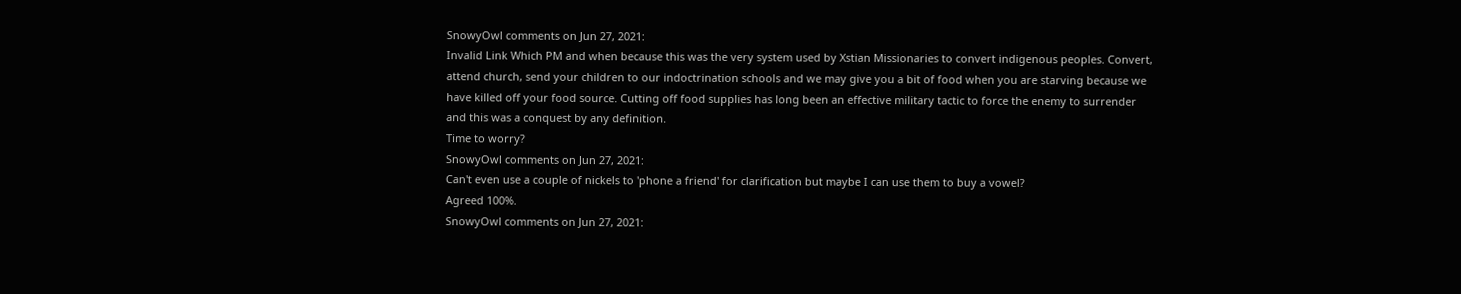SnowyOwl comments on Jun 27, 2021:
Invalid Link Which PM and when because this was the very system used by Xstian Missionaries to convert indigenous peoples. Convert, attend church, send your children to our indoctrination schools and we may give you a bit of food when you are starving because we have killed off your food source. Cutting off food supplies has long been an effective military tactic to force the enemy to surrender and this was a conquest by any definition.
Time to worry?
SnowyOwl comments on Jun 27, 2021:
Can't even use a couple of nickels to 'phone a friend' for clarification but maybe I can use them to buy a vowel?
Agreed 100%.
SnowyOwl comments on Jun 27, 2021: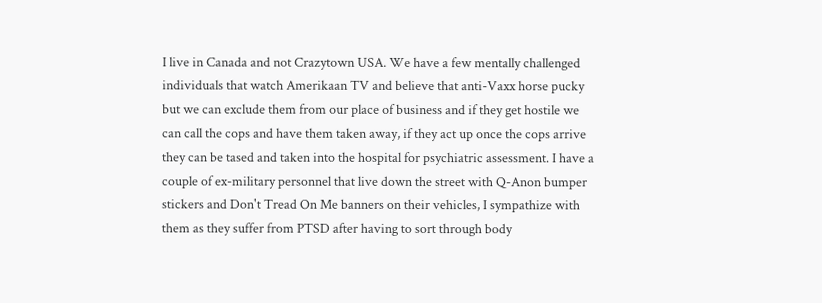I live in Canada and not Crazytown USA. We have a few mentally challenged individuals that watch Amerikaan TV and believe that anti-Vaxx horse pucky but we can exclude them from our place of business and if they get hostile we can call the cops and have them taken away, if they act up once the cops arrive they can be tased and taken into the hospital for psychiatric assessment. I have a couple of ex-military personnel that live down the street with Q-Anon bumper stickers and Don't Tread On Me banners on their vehicles, I sympathize with them as they suffer from PTSD after having to sort through body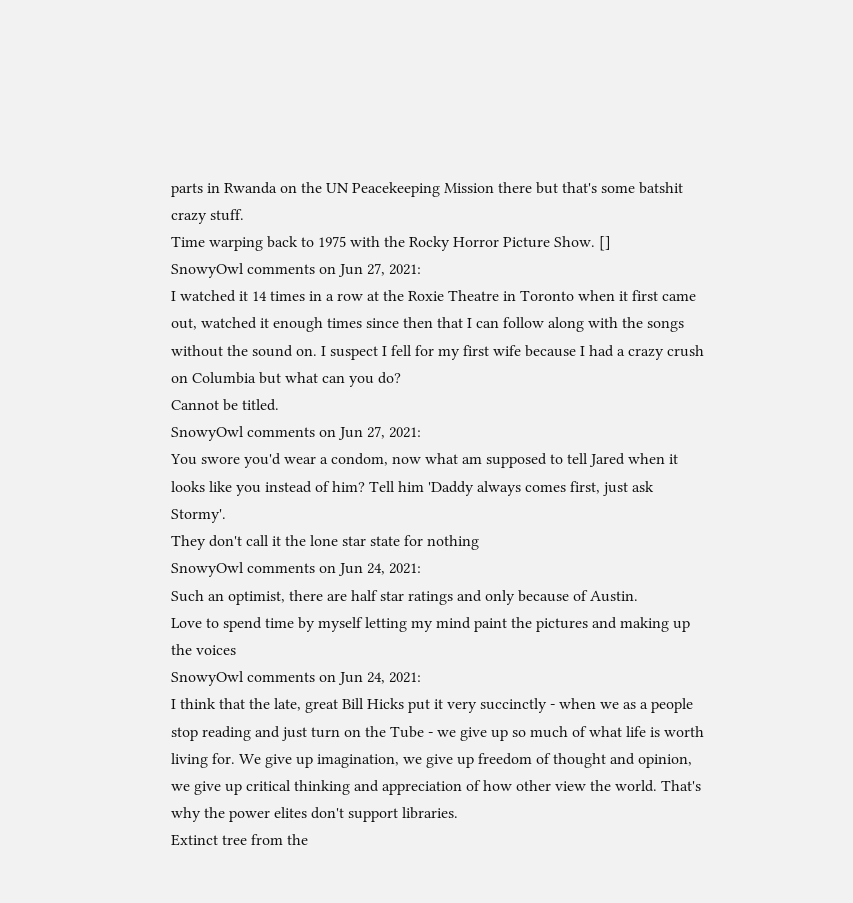parts in Rwanda on the UN Peacekeeping Mission there but that's some batshit crazy stuff.
Time warping back to 1975 with the Rocky Horror Picture Show. []
SnowyOwl comments on Jun 27, 2021:
I watched it 14 times in a row at the Roxie Theatre in Toronto when it first came out, watched it enough times since then that I can follow along with the songs without the sound on. I suspect I fell for my first wife because I had a crazy crush on Columbia but what can you do?
Cannot be titled.
SnowyOwl comments on Jun 27, 2021:
You swore you'd wear a condom, now what am supposed to tell Jared when it looks like you instead of him? Tell him 'Daddy always comes first, just ask Stormy'.
They don't call it the lone star state for nothing
SnowyOwl comments on Jun 24, 2021:
Such an optimist, there are half star ratings and only because of Austin.
Love to spend time by myself letting my mind paint the pictures and making up the voices
SnowyOwl comments on Jun 24, 2021:
I think that the late, great Bill Hicks put it very succinctly - when we as a people stop reading and just turn on the Tube - we give up so much of what life is worth living for. We give up imagination, we give up freedom of thought and opinion, we give up critical thinking and appreciation of how other view the world. That's why the power elites don't support libraries.
Extinct tree from the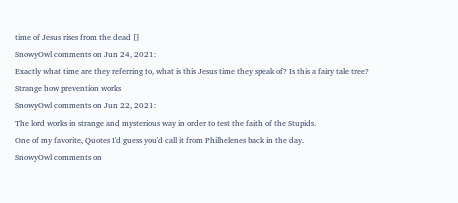time of Jesus rises from the dead []
SnowyOwl comments on Jun 24, 2021:
Exactly what time are they referring to, what is this Jesus time they speak of? Is this a fairy tale tree?
Strange how prevention works
SnowyOwl comments on Jun 22, 2021:
The lord works in strange and mysterious way in order to test the faith of the Stupids.
One of my favorite, Quotes I'd guess you'd call it from Philhelenes back in the day.
SnowyOwl comments on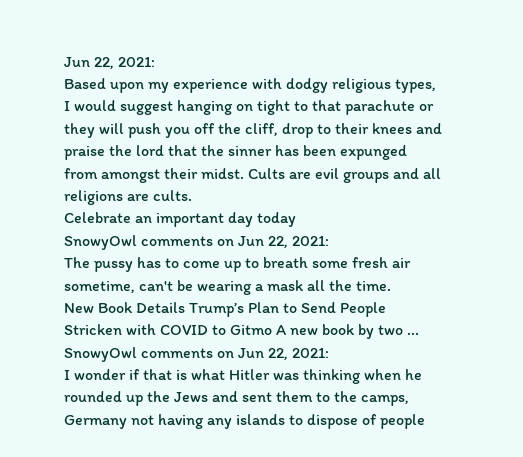Jun 22, 2021:
Based upon my experience with dodgy religious types, I would suggest hanging on tight to that parachute or they will push you off the cliff, drop to their knees and praise the lord that the sinner has been expunged from amongst their midst. Cults are evil groups and all religions are cults.
Celebrate an important day today
SnowyOwl comments on Jun 22, 2021:
The pussy has to come up to breath some fresh air sometime, can't be wearing a mask all the time.
New Book Details Trump’s Plan to Send People Stricken with COVID to Gitmo A new book by two ...
SnowyOwl comments on Jun 22, 2021:
I wonder if that is what Hitler was thinking when he rounded up the Jews and sent them to the camps, Germany not having any islands to dispose of people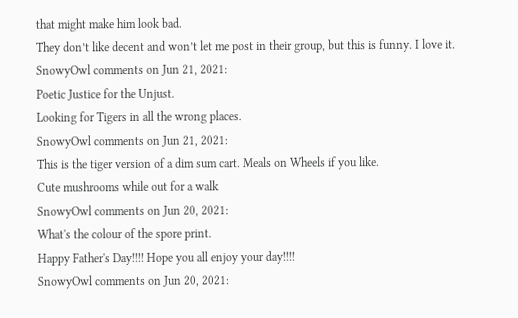that might make him look bad.
They don’t like decent and won’t let me post in their group, but this is funny. I love it.
SnowyOwl comments on Jun 21, 2021:
Poetic Justice for the Unjust.
Looking for Tigers in all the wrong places.
SnowyOwl comments on Jun 21, 2021:
This is the tiger version of a dim sum cart. Meals on Wheels if you like.
Cute mushrooms while out for a walk
SnowyOwl comments on Jun 20, 2021:
What's the colour of the spore print.
Happy Father's Day!!!! Hope you all enjoy your day!!!!
SnowyOwl comments on Jun 20, 2021: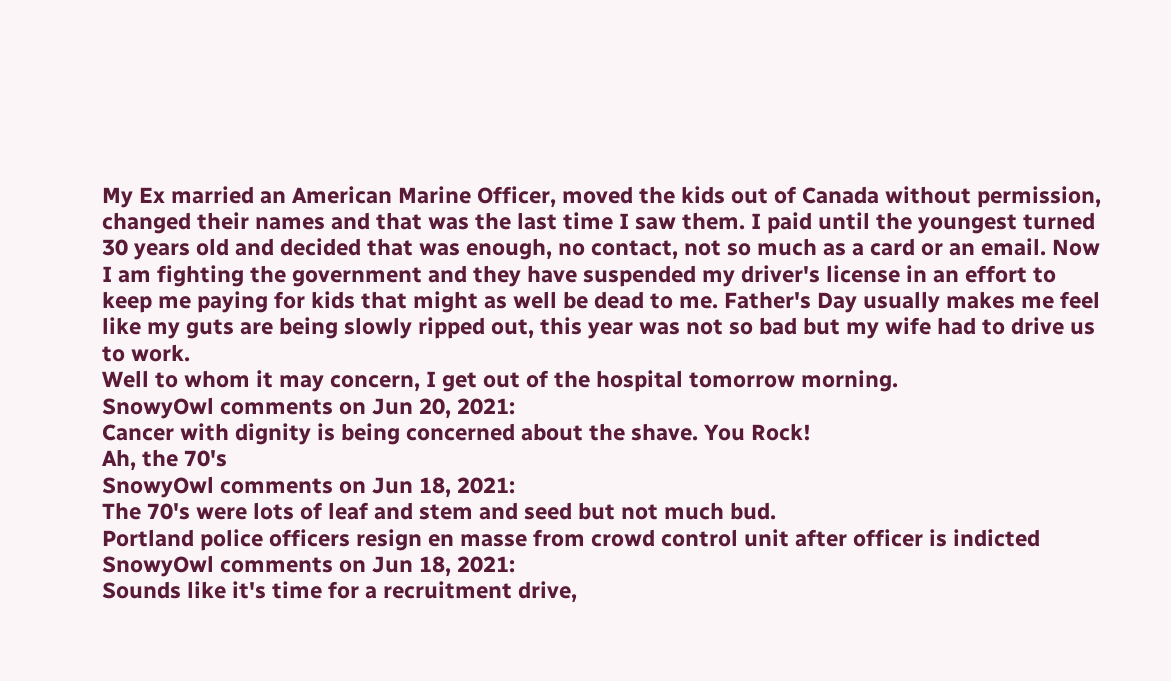My Ex married an American Marine Officer, moved the kids out of Canada without permission, changed their names and that was the last time I saw them. I paid until the youngest turned 30 years old and decided that was enough, no contact, not so much as a card or an email. Now I am fighting the government and they have suspended my driver's license in an effort to keep me paying for kids that might as well be dead to me. Father's Day usually makes me feel like my guts are being slowly ripped out, this year was not so bad but my wife had to drive us to work.
Well to whom it may concern, I get out of the hospital tomorrow morning.
SnowyOwl comments on Jun 20, 2021:
Cancer with dignity is being concerned about the shave. You Rock!
Ah, the 70's
SnowyOwl comments on Jun 18, 2021:
The 70's were lots of leaf and stem and seed but not much bud.
Portland police officers resign en masse from crowd control unit after officer is indicted
SnowyOwl comments on Jun 18, 2021:
Sounds like it's time for a recruitment drive,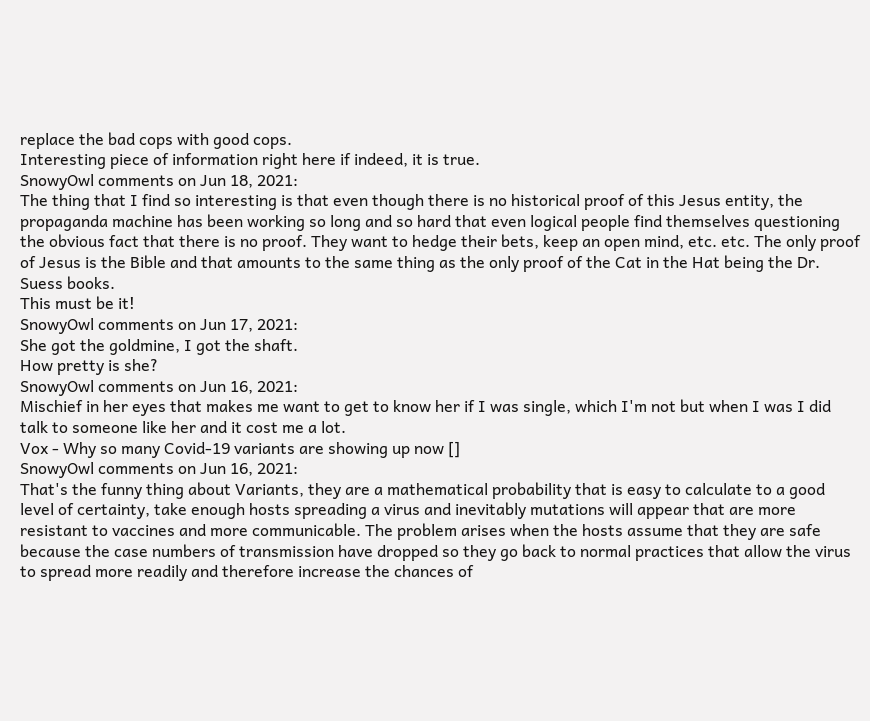replace the bad cops with good cops.
Interesting piece of information right here if indeed, it is true.
SnowyOwl comments on Jun 18, 2021:
The thing that I find so interesting is that even though there is no historical proof of this Jesus entity, the propaganda machine has been working so long and so hard that even logical people find themselves questioning the obvious fact that there is no proof. They want to hedge their bets, keep an open mind, etc. etc. The only proof of Jesus is the Bible and that amounts to the same thing as the only proof of the Cat in the Hat being the Dr. Suess books.
This must be it!
SnowyOwl comments on Jun 17, 2021:
She got the goldmine, I got the shaft.
How pretty is she?
SnowyOwl comments on Jun 16, 2021:
Mischief in her eyes that makes me want to get to know her if I was single, which I'm not but when I was I did talk to someone like her and it cost me a lot.
Vox - Why so many Covid-19 variants are showing up now []
SnowyOwl comments on Jun 16, 2021:
That's the funny thing about Variants, they are a mathematical probability that is easy to calculate to a good level of certainty, take enough hosts spreading a virus and inevitably mutations will appear that are more resistant to vaccines and more communicable. The problem arises when the hosts assume that they are safe because the case numbers of transmission have dropped so they go back to normal practices that allow the virus to spread more readily and therefore increase the chances of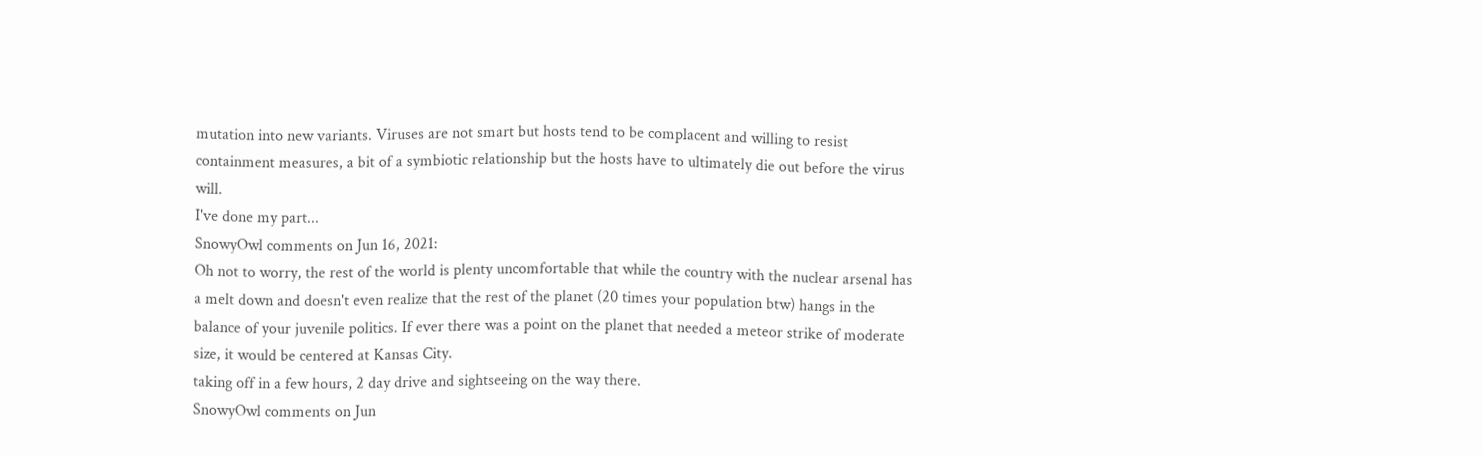mutation into new variants. Viruses are not smart but hosts tend to be complacent and willing to resist containment measures, a bit of a symbiotic relationship but the hosts have to ultimately die out before the virus will.
I've done my part...
SnowyOwl comments on Jun 16, 2021:
Oh not to worry, the rest of the world is plenty uncomfortable that while the country with the nuclear arsenal has a melt down and doesn't even realize that the rest of the planet (20 times your population btw) hangs in the balance of your juvenile politics. If ever there was a point on the planet that needed a meteor strike of moderate size, it would be centered at Kansas City.
taking off in a few hours, 2 day drive and sightseeing on the way there.
SnowyOwl comments on Jun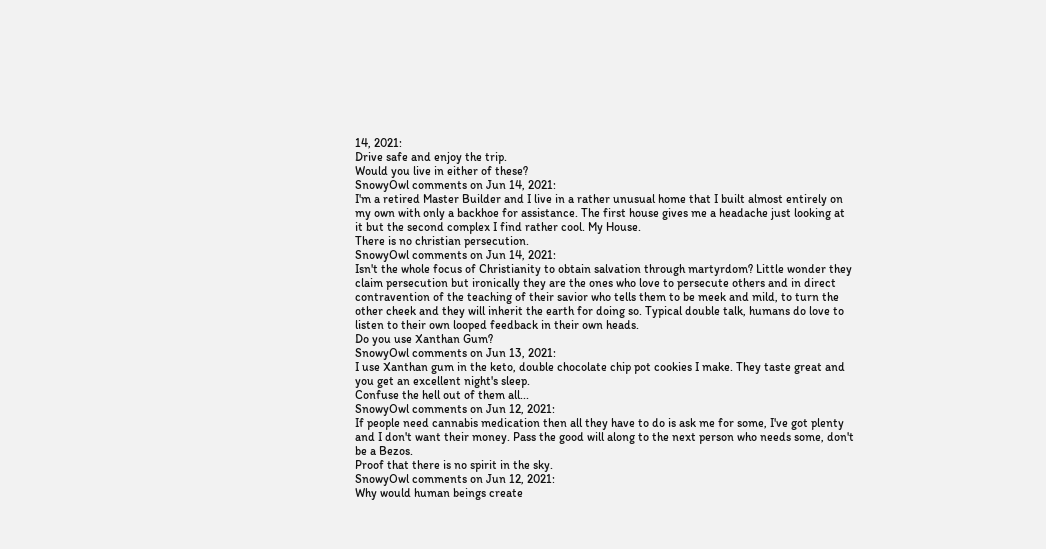14, 2021:
Drive safe and enjoy the trip.
Would you live in either of these?
SnowyOwl comments on Jun 14, 2021:
I'm a retired Master Builder and I live in a rather unusual home that I built almost entirely on my own with only a backhoe for assistance. The first house gives me a headache just looking at it but the second complex I find rather cool. My House.
There is no christian persecution.
SnowyOwl comments on Jun 14, 2021:
Isn't the whole focus of Christianity to obtain salvation through martyrdom? Little wonder they claim persecution but ironically they are the ones who love to persecute others and in direct contravention of the teaching of their savior who tells them to be meek and mild, to turn the other cheek and they will inherit the earth for doing so. Typical double talk, humans do love to listen to their own looped feedback in their own heads.
Do you use Xanthan Gum?
SnowyOwl comments on Jun 13, 2021:
I use Xanthan gum in the keto, double chocolate chip pot cookies I make. They taste great and you get an excellent night's sleep.
Confuse the hell out of them all...
SnowyOwl comments on Jun 12, 2021:
If people need cannabis medication then all they have to do is ask me for some, I've got plenty and I don't want their money. Pass the good will along to the next person who needs some, don't be a Bezos.
Proof that there is no spirit in the sky.
SnowyOwl comments on Jun 12, 2021:
Why would human beings create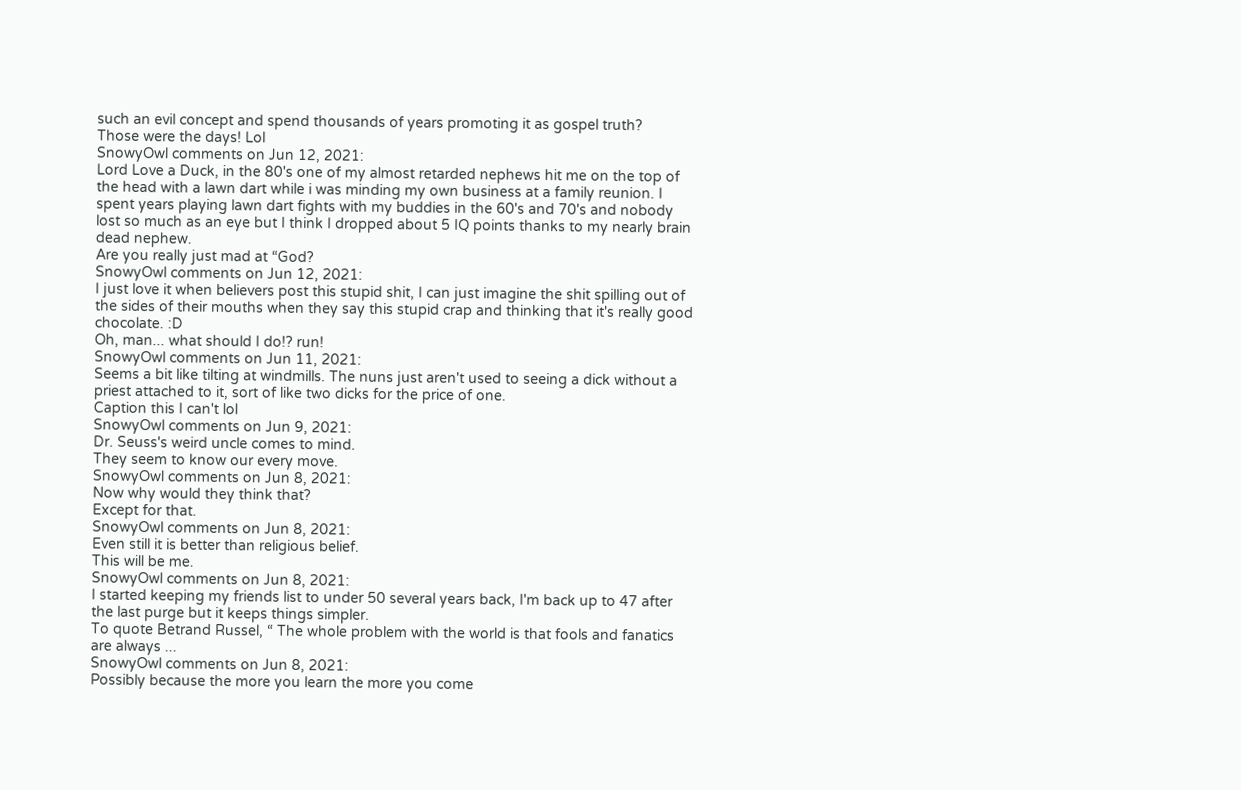such an evil concept and spend thousands of years promoting it as gospel truth?
Those were the days! Lol
SnowyOwl comments on Jun 12, 2021:
Lord Love a Duck, in the 80's one of my almost retarded nephews hit me on the top of the head with a lawn dart while i was minding my own business at a family reunion. I spent years playing lawn dart fights with my buddies in the 60's and 70's and nobody lost so much as an eye but I think I dropped about 5 IQ points thanks to my nearly brain dead nephew.
Are you really just mad at “God?
SnowyOwl comments on Jun 12, 2021:
I just love it when believers post this stupid shit, I can just imagine the shit spilling out of the sides of their mouths when they say this stupid crap and thinking that it's really good chocolate. :D
Oh, man... what should I do!? run!
SnowyOwl comments on Jun 11, 2021:
Seems a bit like tilting at windmills. The nuns just aren't used to seeing a dick without a priest attached to it, sort of like two dicks for the price of one.
Caption this I can't lol
SnowyOwl comments on Jun 9, 2021:
Dr. Seuss's weird uncle comes to mind.
They seem to know our every move.
SnowyOwl comments on Jun 8, 2021:
Now why would they think that?
Except for that.
SnowyOwl comments on Jun 8, 2021:
Even still it is better than religious belief.
This will be me.
SnowyOwl comments on Jun 8, 2021:
I started keeping my friends list to under 50 several years back, I'm back up to 47 after the last purge but it keeps things simpler.
To quote Betrand Russel, “ The whole problem with the world is that fools and fanatics are always ...
SnowyOwl comments on Jun 8, 2021:
Possibly because the more you learn the more you come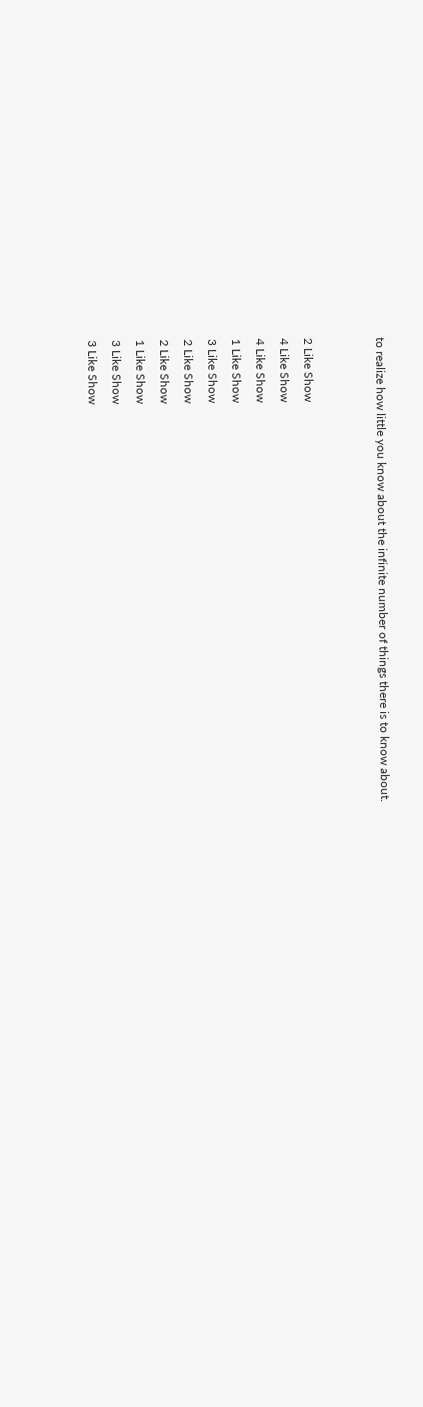to realize how little you know about the infinite number of things there is to know about.


2 Like Show
4 Like Show
4 Like Show
1 Like Show
3 Like Show
2 Like Show
2 Like Show
1 Like Show
3 Like Show
3 Like Show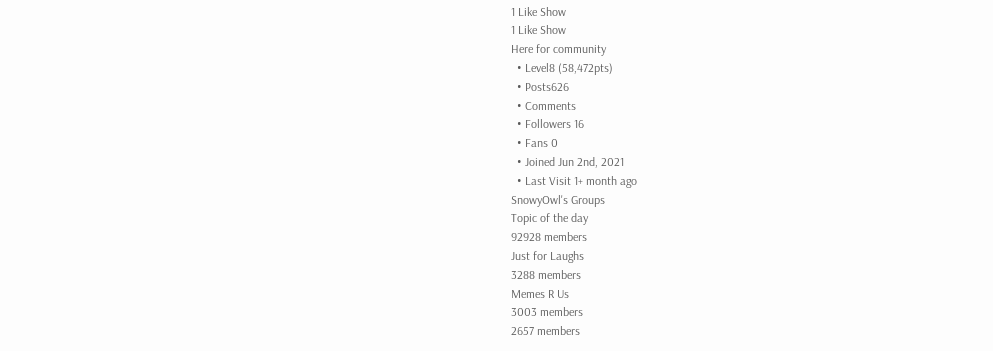1 Like Show
1 Like Show
Here for community
  • Level8 (58,472pts)
  • Posts626
  • Comments
  • Followers 16
  • Fans 0
  • Joined Jun 2nd, 2021
  • Last Visit 1+ month ago
SnowyOwl's Groups
Topic of the day
92928 members
Just for Laughs
3288 members
Memes R Us
3003 members
2657 members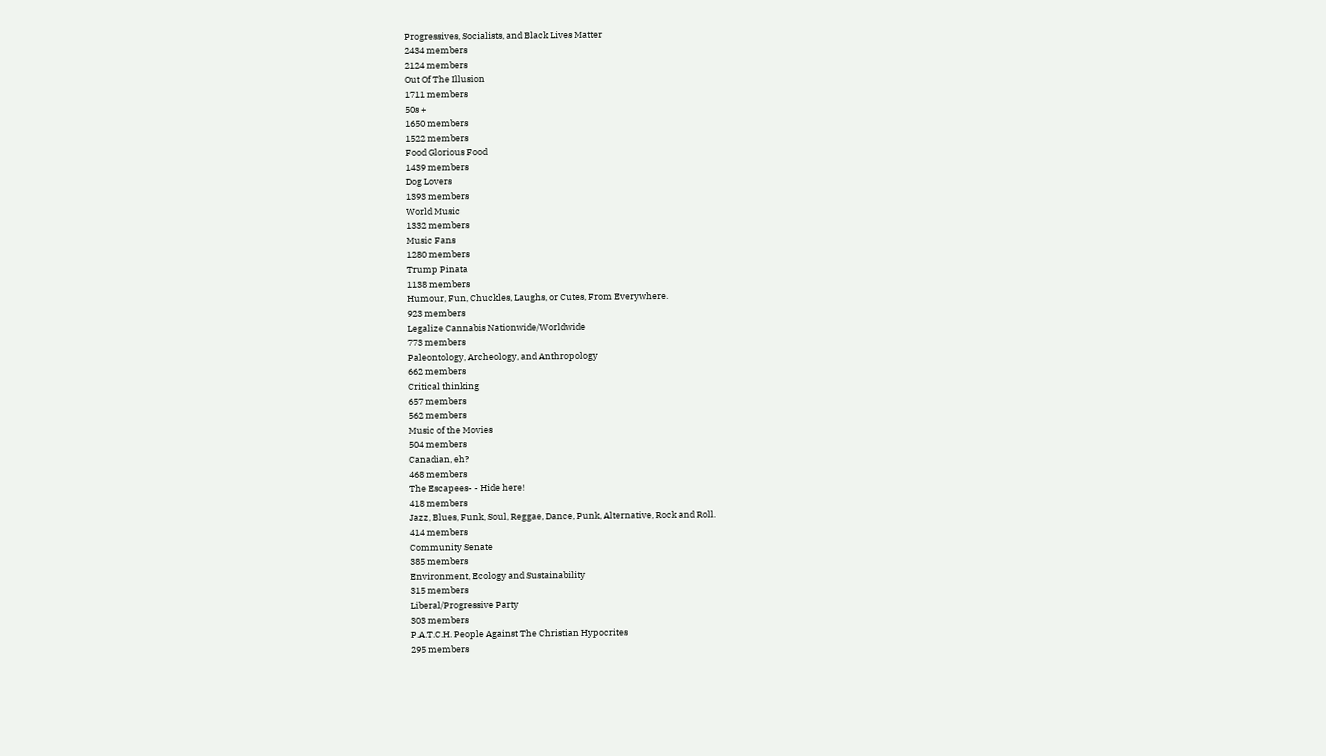Progressives, Socialists, and Black Lives Matter
2434 members
2124 members
Out Of The Illusion
1711 members
50s +
1650 members
1522 members
Food Glorious Food
1439 members
Dog Lovers
1393 members
World Music
1332 members
Music Fans
1280 members
Trump Pinata
1138 members
Humour, Fun, Chuckles, Laughs, or Cutes, From Everywhere.
923 members
Legalize Cannabis Nationwide/Worldwide
773 members
Paleontology, Archeology, and Anthropology
662 members
Critical thinking
657 members
562 members
Music of the Movies
504 members
Canadian, eh?
468 members
The Escapees- - Hide here!
418 members
Jazz, Blues, Funk, Soul, Reggae, Dance, Punk, Alternative, Rock and Roll.
414 members
Community Senate
385 members
Environment, Ecology and Sustainability
315 members
Liberal/Progressive Party
303 members
P.A.T.C.H. People Against The Christian Hypocrites
295 members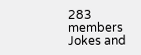283 members
Jokes and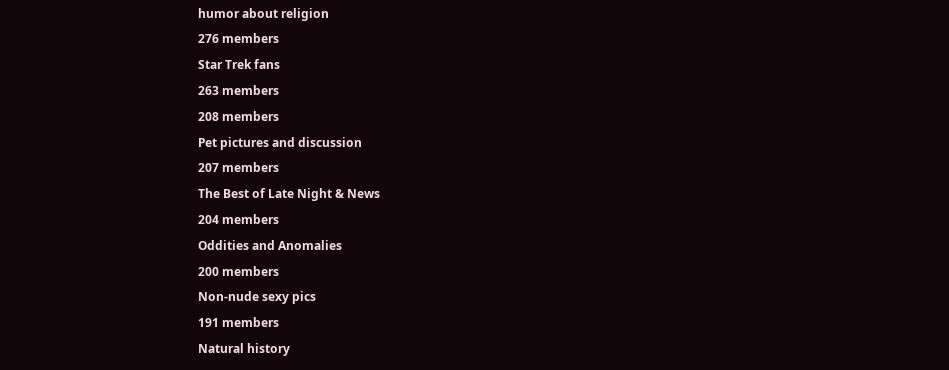humor about religion
276 members
Star Trek fans
263 members
208 members
Pet pictures and discussion
207 members
The Best of Late Night & News
204 members
Oddities and Anomalies
200 members
Non-nude sexy pics
191 members
Natural history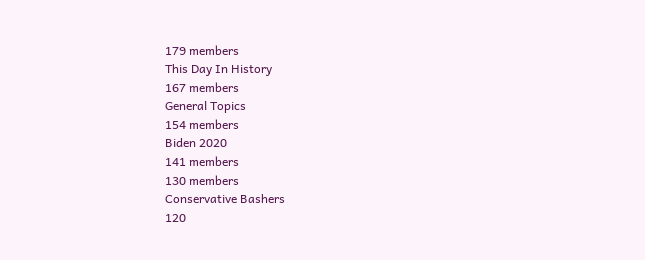179 members
This Day In History
167 members
General Topics
154 members
Biden 2020
141 members
130 members
Conservative Bashers
120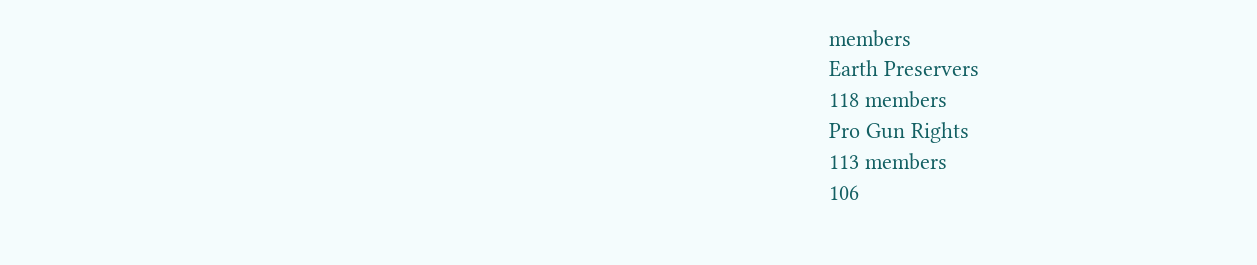members
Earth Preservers
118 members
Pro Gun Rights
113 members
106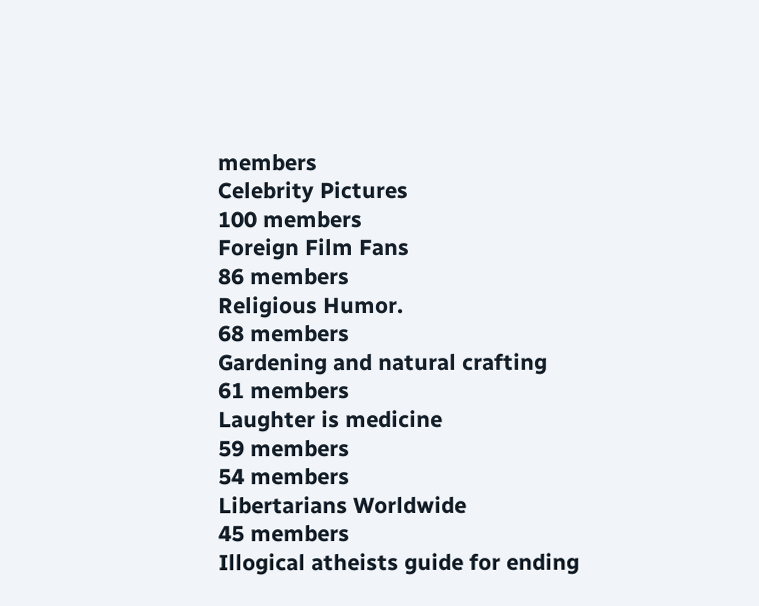members
Celebrity Pictures
100 members
Foreign Film Fans
86 members
Religious Humor.
68 members
Gardening and natural crafting
61 members
Laughter is medicine
59 members
54 members
Libertarians Worldwide
45 members
Illogical atheists guide for ending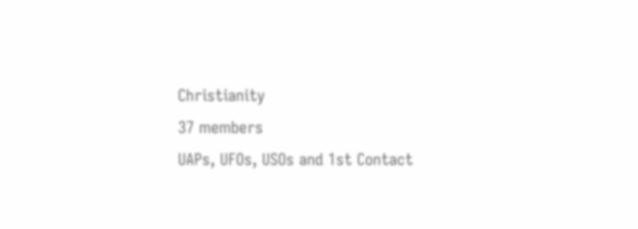Christianity
37 members
UAPs, UFOs, USOs and 1st Contact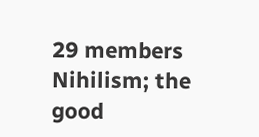29 members
Nihilism; the good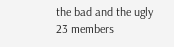the bad and the ugly
23 members